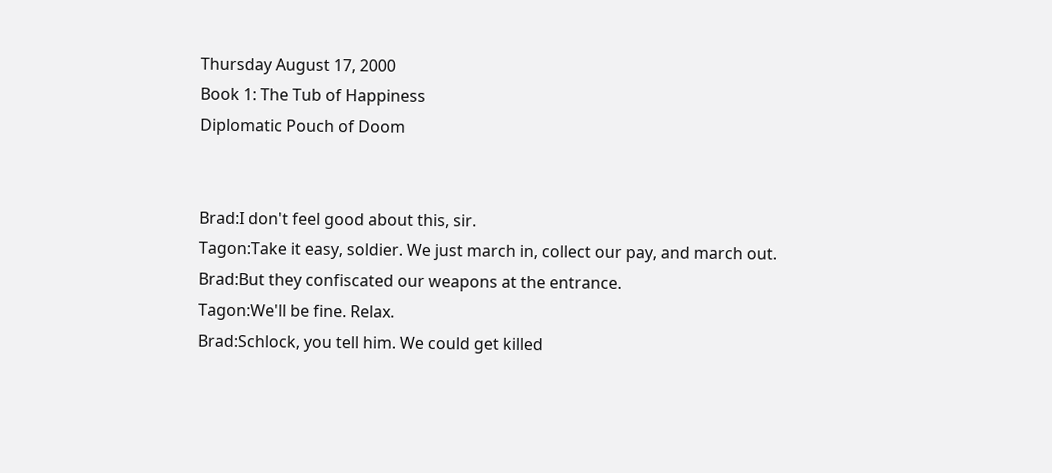Thursday August 17, 2000
Book 1: The Tub of Happiness
Diplomatic Pouch of Doom


Brad:I don't feel good about this, sir.
Tagon:Take it easy, soldier. We just march in, collect our pay, and march out.
Brad:But they confiscated our weapons at the entrance.
Tagon:We'll be fine. Relax.
Brad:Schlock, you tell him. We could get killed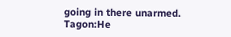going in there unarmed.
Tagon:He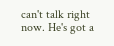can't talk right now. He's got a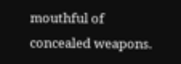mouthful of concealed weapons.